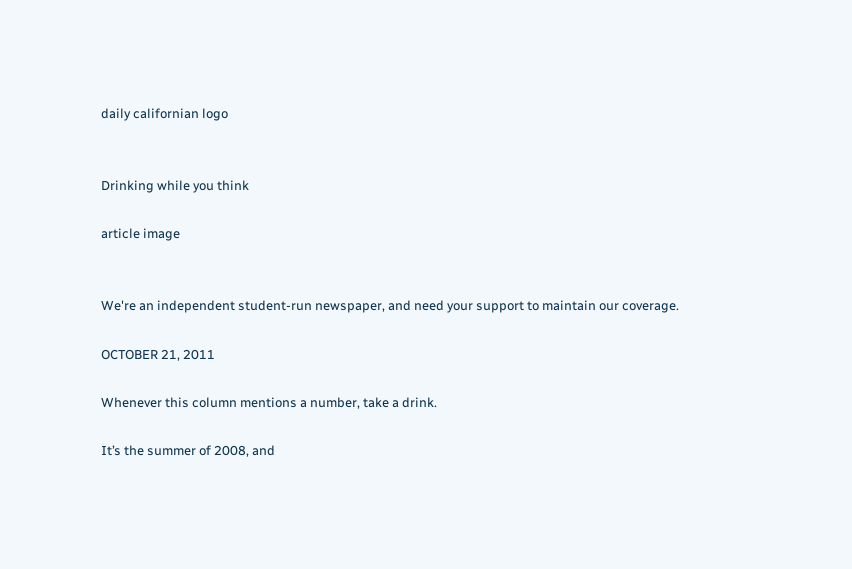daily californian logo


Drinking while you think

article image


We're an independent student-run newspaper, and need your support to maintain our coverage.

OCTOBER 21, 2011

Whenever this column mentions a number, take a drink.

It’s the summer of 2008, and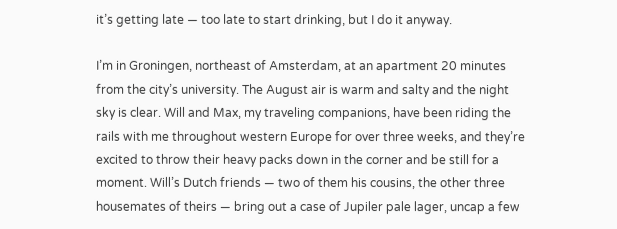it’s getting late — too late to start drinking, but I do it anyway.

I’m in Groningen, northeast of Amsterdam, at an apartment 20 minutes from the city’s university. The August air is warm and salty and the night sky is clear. Will and Max, my traveling companions, have been riding the rails with me throughout western Europe for over three weeks, and they’re excited to throw their heavy packs down in the corner and be still for a moment. Will’s Dutch friends — two of them his cousins, the other three housemates of theirs — bring out a case of Jupiler pale lager, uncap a few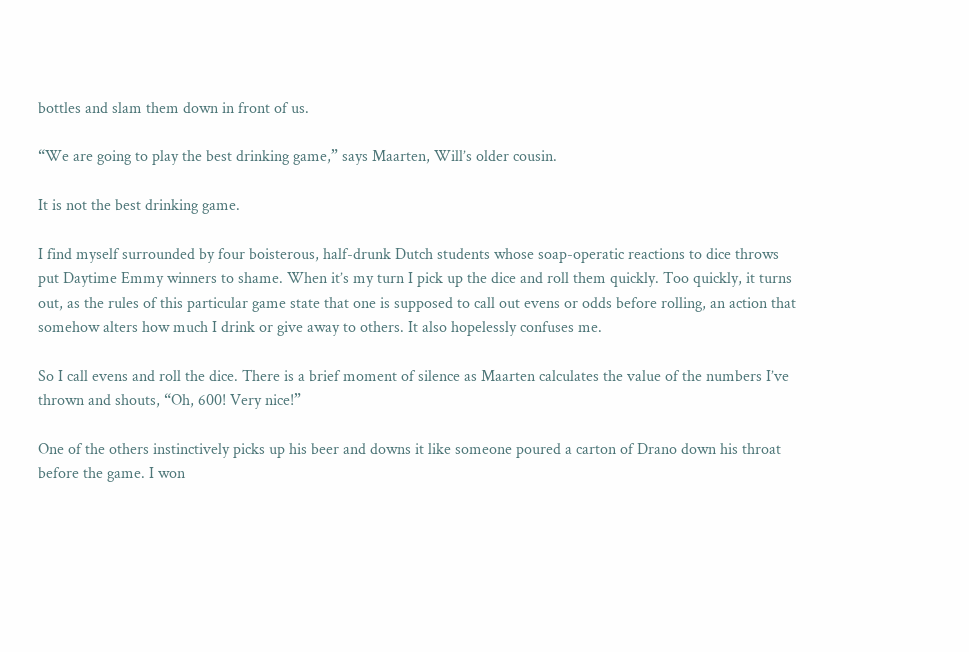bottles and slam them down in front of us.

“We are going to play the best drinking game,” says Maarten, Will’s older cousin.

It is not the best drinking game.

I find myself surrounded by four boisterous, half-drunk Dutch students whose soap-operatic reactions to dice throws put Daytime Emmy winners to shame. When it’s my turn I pick up the dice and roll them quickly. Too quickly, it turns out, as the rules of this particular game state that one is supposed to call out evens or odds before rolling, an action that somehow alters how much I drink or give away to others. It also hopelessly confuses me.

So I call evens and roll the dice. There is a brief moment of silence as Maarten calculates the value of the numbers I’ve thrown and shouts, “Oh, 600! Very nice!”

One of the others instinctively picks up his beer and downs it like someone poured a carton of Drano down his throat before the game. I won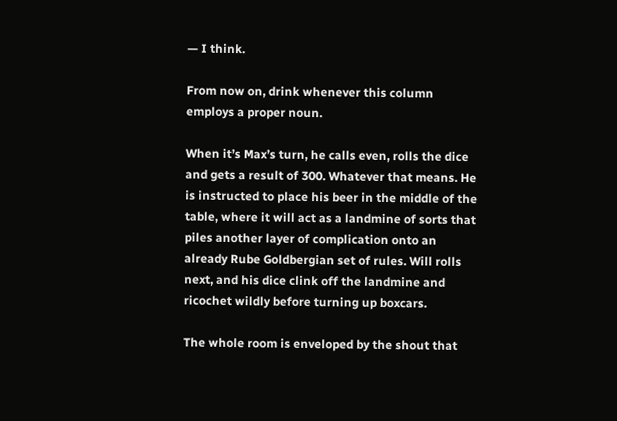— I think.

From now on, drink whenever this column employs a proper noun.

When it’s Max’s turn, he calls even, rolls the dice and gets a result of 300. Whatever that means. He is instructed to place his beer in the middle of the table, where it will act as a landmine of sorts that piles another layer of complication onto an already Rube Goldbergian set of rules. Will rolls next, and his dice clink off the landmine and ricochet wildly before turning up boxcars.

The whole room is enveloped by the shout that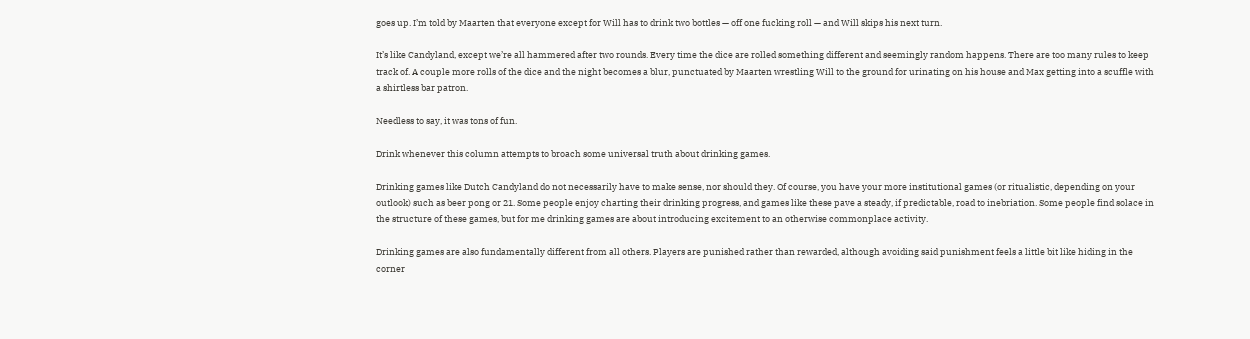goes up. I’m told by Maarten that everyone except for Will has to drink two bottles — off one fucking roll — and Will skips his next turn.

It’s like Candyland, except we’re all hammered after two rounds. Every time the dice are rolled something different and seemingly random happens. There are too many rules to keep track of. A couple more rolls of the dice and the night becomes a blur, punctuated by Maarten wrestling Will to the ground for urinating on his house and Max getting into a scuffle with a shirtless bar patron.

Needless to say, it was tons of fun.

Drink whenever this column attempts to broach some universal truth about drinking games.

Drinking games like Dutch Candyland do not necessarily have to make sense, nor should they. Of course, you have your more institutional games (or ritualistic, depending on your outlook) such as beer pong or 21. Some people enjoy charting their drinking progress, and games like these pave a steady, if predictable, road to inebriation. Some people find solace in the structure of these games, but for me drinking games are about introducing excitement to an otherwise commonplace activity.

Drinking games are also fundamentally different from all others. Players are punished rather than rewarded, although avoiding said punishment feels a little bit like hiding in the corner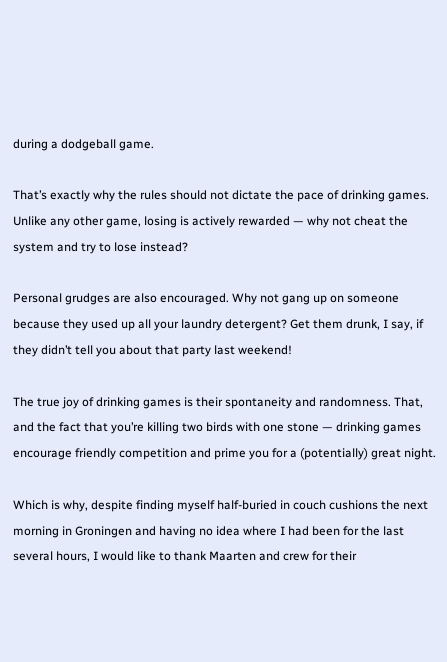during a dodgeball game.

That’s exactly why the rules should not dictate the pace of drinking games. Unlike any other game, losing is actively rewarded — why not cheat the system and try to lose instead?

Personal grudges are also encouraged. Why not gang up on someone because they used up all your laundry detergent? Get them drunk, I say, if they didn’t tell you about that party last weekend!

The true joy of drinking games is their spontaneity and randomness. That, and the fact that you’re killing two birds with one stone — drinking games encourage friendly competition and prime you for a (potentially) great night.

Which is why, despite finding myself half-buried in couch cushions the next morning in Groningen and having no idea where I had been for the last several hours, I would like to thank Maarten and crew for their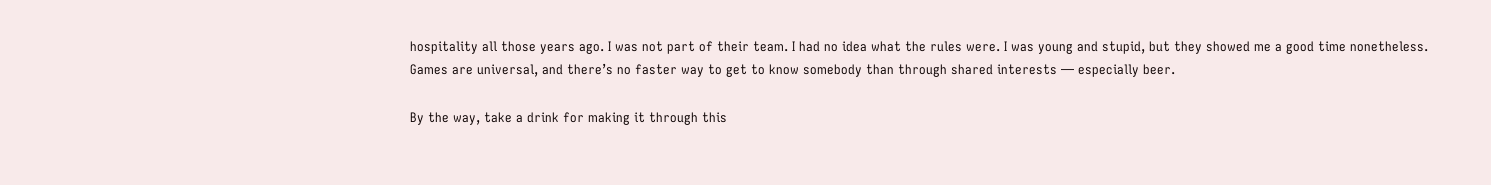hospitality all those years ago. I was not part of their team. I had no idea what the rules were. I was young and stupid, but they showed me a good time nonetheless. Games are universal, and there’s no faster way to get to know somebody than through shared interests — especially beer.

By the way, take a drink for making it through this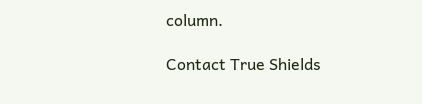column.

Contact True Shields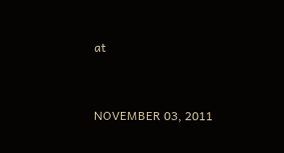at


NOVEMBER 03, 2011